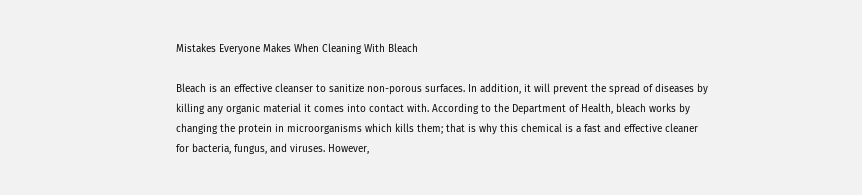Mistakes Everyone Makes When Cleaning With Bleach

Bleach is an effective cleanser to sanitize non-porous surfaces. In addition, it will prevent the spread of diseases by killing any organic material it comes into contact with. According to the Department of Health, bleach works by changing the protein in microorganisms which kills them; that is why this chemical is a fast and effective cleaner for bacteria, fungus, and viruses. However,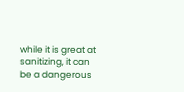while it is great at sanitizing, it can be a dangerous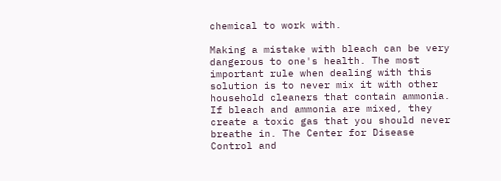chemical to work with.

Making a mistake with bleach can be very dangerous to one's health. The most important rule when dealing with this solution is to never mix it with other household cleaners that contain ammonia. If bleach and ammonia are mixed, they create a toxic gas that you should never breathe in. The Center for Disease Control and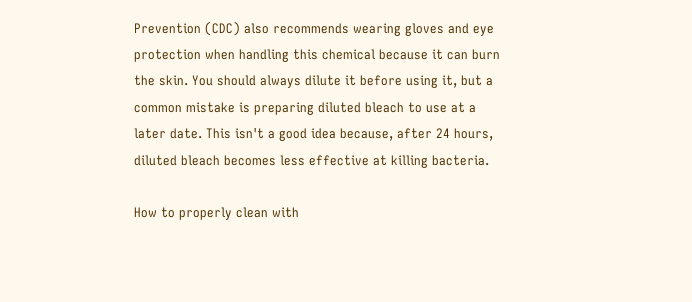Prevention (CDC) also recommends wearing gloves and eye protection when handling this chemical because it can burn the skin. You should always dilute it before using it, but a common mistake is preparing diluted bleach to use at a later date. This isn't a good idea because, after 24 hours, diluted bleach becomes less effective at killing bacteria.

How to properly clean with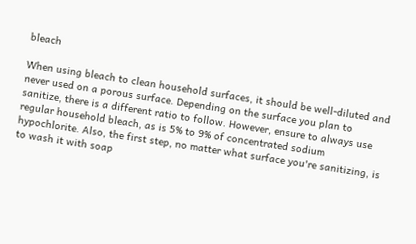bleach

When using bleach to clean household surfaces, it should be well-diluted and never used on a porous surface. Depending on the surface you plan to sanitize, there is a different ratio to follow. However, ensure to always use regular household bleach, as is 5% to 9% of concentrated sodium hypochlorite. Also, the first step, no matter what surface you're sanitizing, is to wash it with soap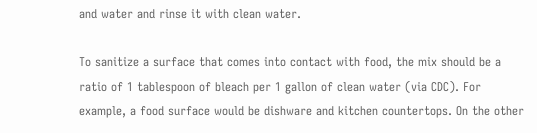and water and rinse it with clean water.

To sanitize a surface that comes into contact with food, the mix should be a ratio of 1 tablespoon of bleach per 1 gallon of clean water (via CDC). For example, a food surface would be dishware and kitchen countertops. On the other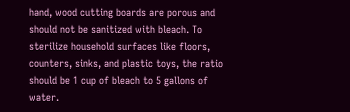hand, wood cutting boards are porous and should not be sanitized with bleach. To sterilize household surfaces like floors, counters, sinks, and plastic toys, the ratio should be 1 cup of bleach to 5 gallons of water.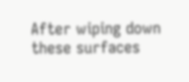After wiping down these surfaces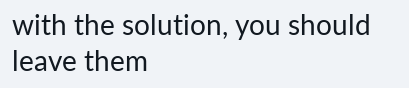with the solution, you should leave them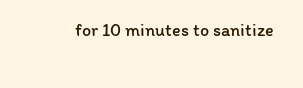for 10 minutes to sanitize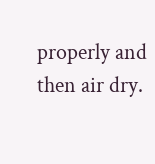properly and then air dry.